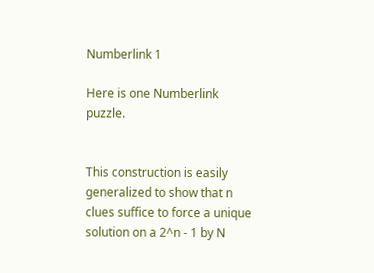Numberlink 1

Here is one Numberlink puzzle.


This construction is easily generalized to show that n clues suffice to force a unique solution on a 2^n - 1 by N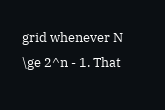grid whenever N \ge 2^n - 1. That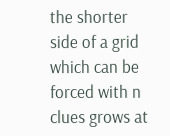the shorter side of a grid which can be forced with n clues grows at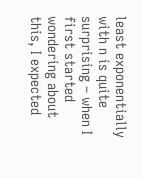least exponentially with n is quite surprising – when I first started wondering about this, I expected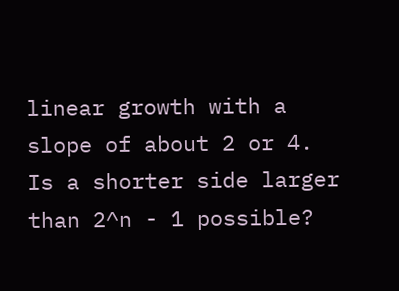linear growth with a slope of about 2 or 4. Is a shorter side larger than 2^n - 1 possible?